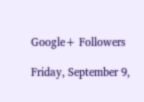Google+ Followers

Friday, September 9,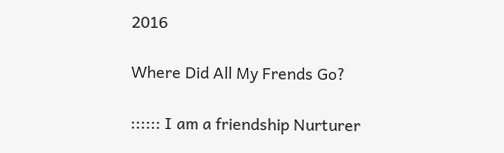2016

Where Did All My Frends Go?

:::::: I am a friendship Nurturer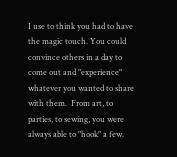I use to think you had to have the magic touch. You could convince others in a day to come out and "experience" whatever you wanted to share with them.  From art, to parties, to sewing, you were always able to "hook" a few.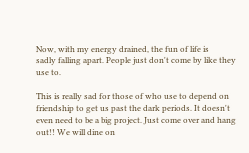Now, with my energy drained, the fun of life is
sadly falling apart. People just don't come by like they use to.

This is really sad for those of who use to depend on friendship to get us past the dark periods. It doesn't even need to be a big project. Just come over and hang out!! We will dine on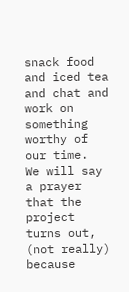snack food and iced tea and chat and work on something worthy of our time.
We will say a prayer that the project turns out, (not really) because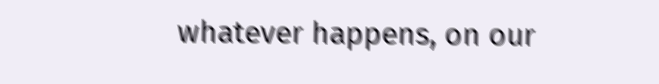whatever happens, on our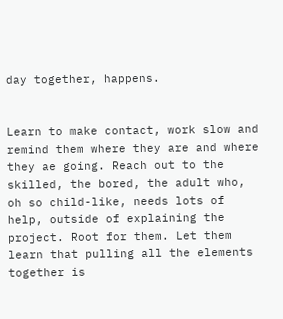day together, happens.


Learn to make contact, work slow and remind them where they are and where they ae going. Reach out to the skilled, the bored, the adult who, oh so child-like, needs lots of help, outside of explaining the project. Root for them. Let them learn that pulling all the elements together is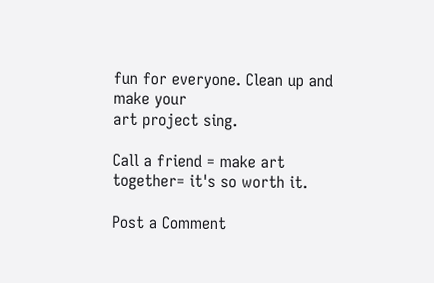fun for everyone. Clean up and make your
art project sing.

Call a friend = make art together= it's so worth it.

Post a Comment